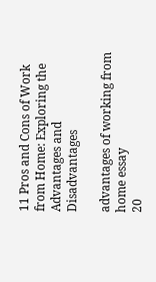11 Pros and Cons of Work from Home: Exploring the Advantages and Disadvantages

advantages of working from home essay
20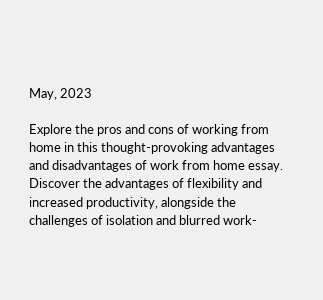May, 2023

Explore the pros and cons of working from home in this thought-provoking advantages and disadvantages of work from home essay. Discover the advantages of flexibility and increased productivity, alongside the challenges of isolation and blurred work-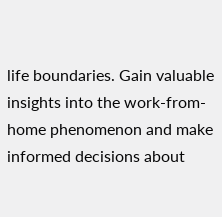life boundaries. Gain valuable insights into the work-from-home phenomenon and make informed decisions about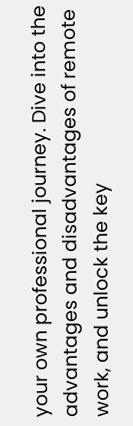your own professional journey. Dive into the advantages and disadvantages of remote work, and unlock the key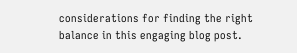considerations for finding the right balance in this engaging blog post.